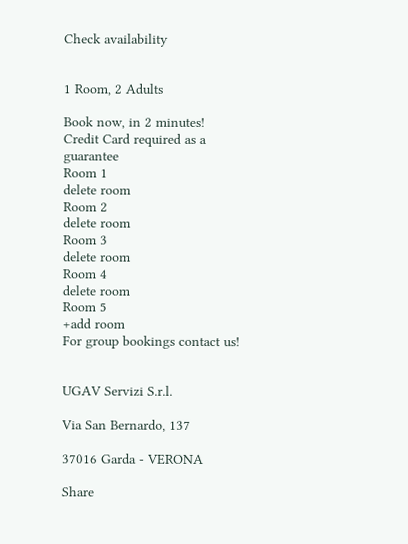Check availability


1 Room, 2 Adults

Book now, in 2 minutes!
Credit Card required as a guarantee
Room 1
delete room
Room 2
delete room
Room 3
delete room
Room 4
delete room
Room 5
+add room
For group bookings contact us!


UGAV Servizi S.r.l.

Via San Bernardo, 137

37016 Garda - VERONA

Share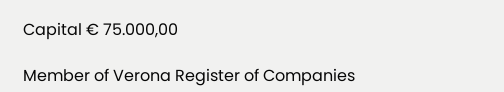Capital € 75.000,00

Member of Verona Register of Companies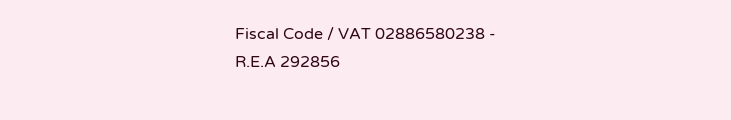Fiscal Code / VAT 02886580238 - R.E.A 292856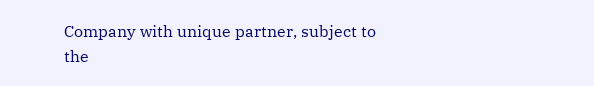Company with unique partner, subject to the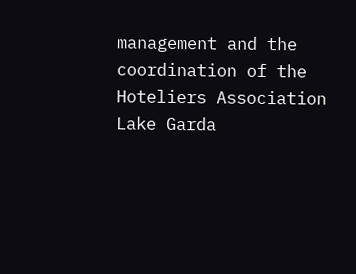management and the coordination of the Hoteliers Association Lake Garda